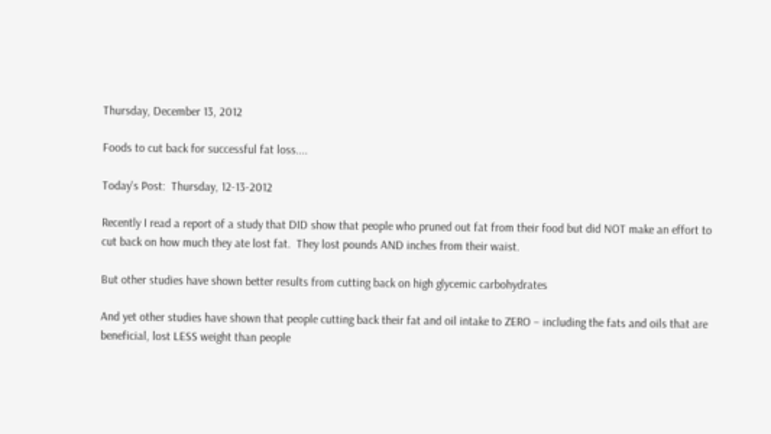Thursday, December 13, 2012

Foods to cut back for successful fat loss....

Today's Post:  Thursday, 12-13-2012

Recently I read a report of a study that DID show that people who pruned out fat from their food but did NOT make an effort to cut back on how much they ate lost fat.  They lost pounds AND inches from their waist.

But other studies have shown better results from cutting back on high glycemic carbohydrates

And yet other studies have shown that people cutting back their fat and oil intake to ZERO – including the fats and oils that are beneficial, lost LESS weight than people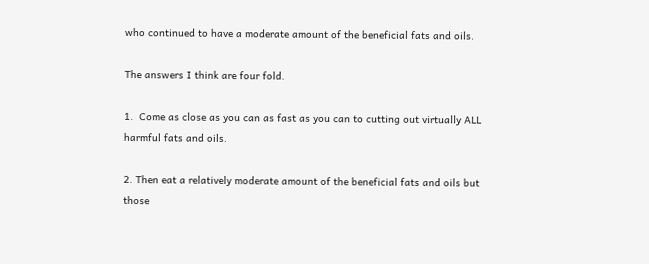who continued to have a moderate amount of the beneficial fats and oils.

The answers I think are four fold.

1.  Come as close as you can as fast as you can to cutting out virtually ALL harmful fats and oils.

2. Then eat a relatively moderate amount of the beneficial fats and oils but those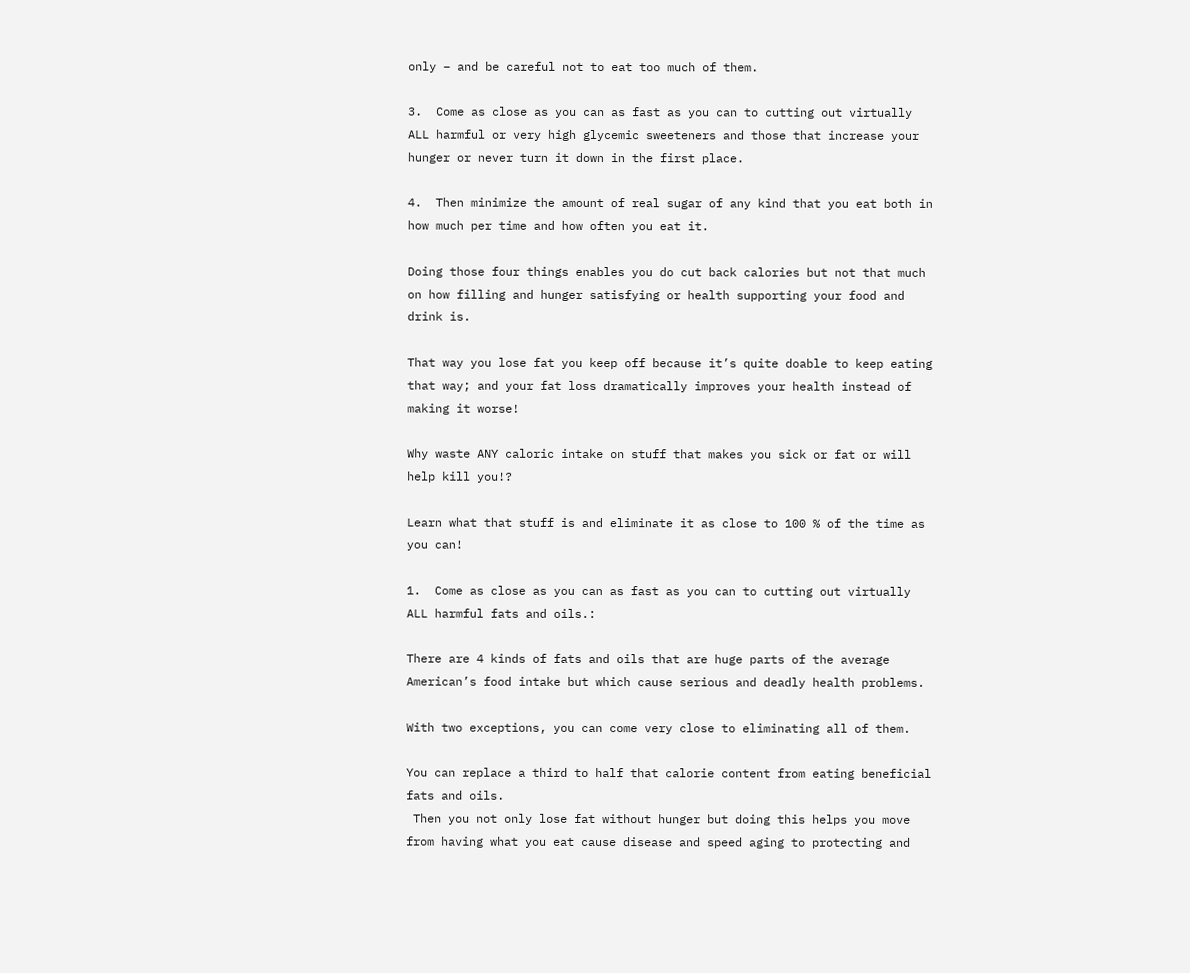only – and be careful not to eat too much of them.

3.  Come as close as you can as fast as you can to cutting out virtually ALL harmful or very high glycemic sweeteners and those that increase your hunger or never turn it down in the first place.

4.  Then minimize the amount of real sugar of any kind that you eat both in how much per time and how often you eat it.

Doing those four things enables you do cut back calories but not that much on how filling and hunger satisfying or health supporting your food and drink is.

That way you lose fat you keep off because it’s quite doable to keep eating that way; and your fat loss dramatically improves your health instead of making it worse!

Why waste ANY caloric intake on stuff that makes you sick or fat or will help kill you!?

Learn what that stuff is and eliminate it as close to 100 % of the time as you can!

1.  Come as close as you can as fast as you can to cutting out virtually ALL harmful fats and oils.:

There are 4 kinds of fats and oils that are huge parts of the average American’s food intake but which cause serious and deadly health problems.

With two exceptions, you can come very close to eliminating all of them.

You can replace a third to half that calorie content from eating beneficial fats and oils.
 Then you not only lose fat without hunger but doing this helps you move from having what you eat cause disease and speed aging to protecting and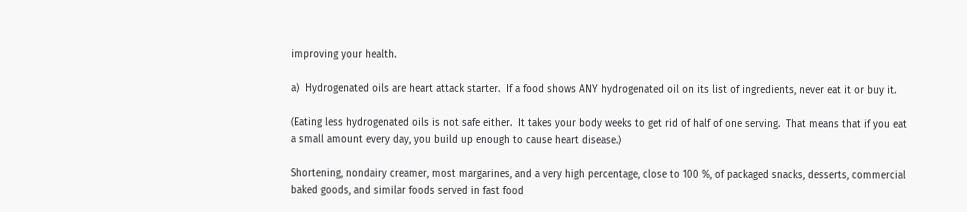improving your health.

a)  Hydrogenated oils are heart attack starter.  If a food shows ANY hydrogenated oil on its list of ingredients, never eat it or buy it.

(Eating less hydrogenated oils is not safe either.  It takes your body weeks to get rid of half of one serving.  That means that if you eat a small amount every day, you build up enough to cause heart disease.)

Shortening, nondairy creamer, most margarines, and a very high percentage, close to 100 %, of packaged snacks, desserts, commercial baked goods, and similar foods served in fast food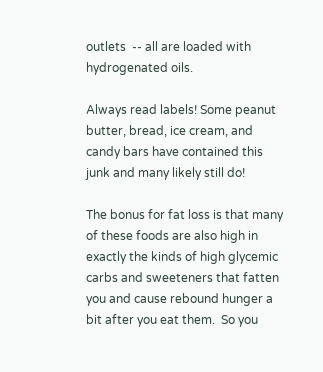outlets  -- all are loaded with hydrogenated oils.

Always read labels! Some peanut butter, bread, ice cream, and candy bars have contained this junk and many likely still do!

The bonus for fat loss is that many of these foods are also high in exactly the kinds of high glycemic carbs and sweeteners that fatten you and cause rebound hunger a bit after you eat them.  So you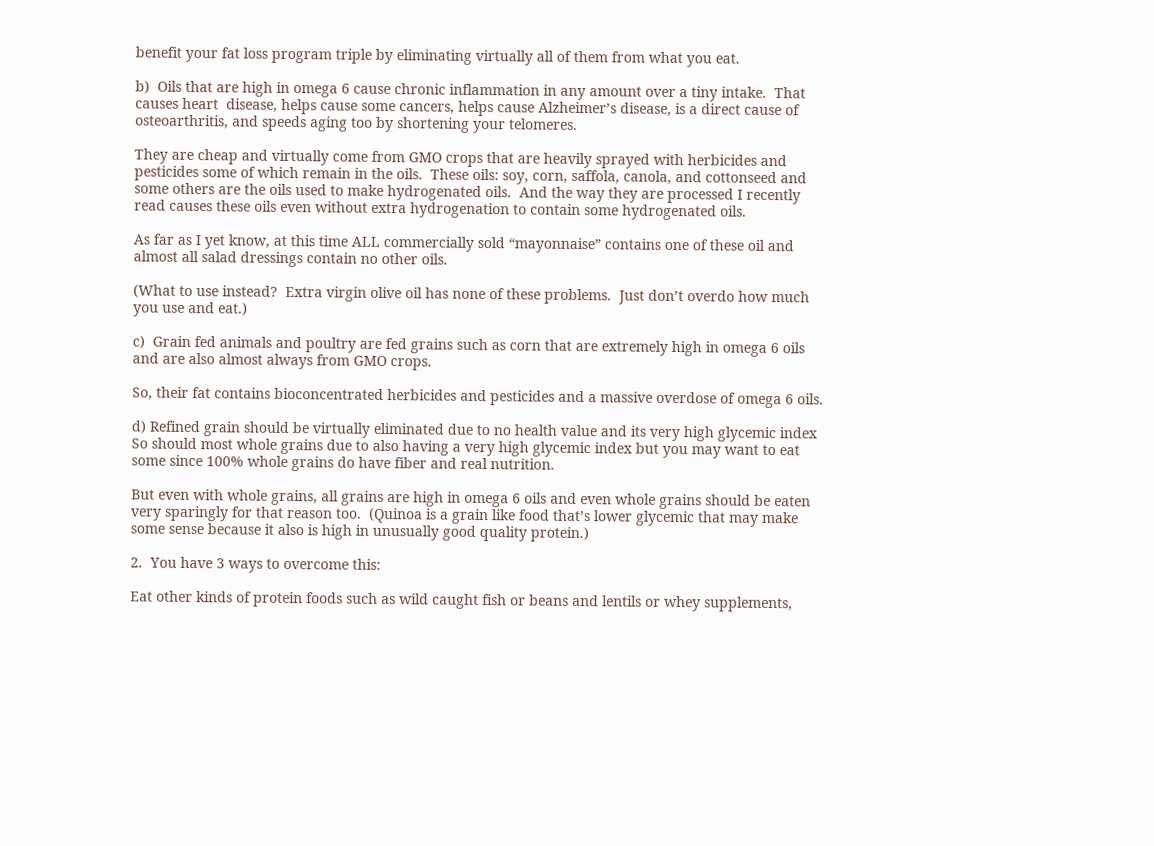benefit your fat loss program triple by eliminating virtually all of them from what you eat.

b)  Oils that are high in omega 6 cause chronic inflammation in any amount over a tiny intake.  That causes heart  disease, helps cause some cancers, helps cause Alzheimer’s disease, is a direct cause of osteoarthritis, and speeds aging too by shortening your telomeres.

They are cheap and virtually come from GMO crops that are heavily sprayed with herbicides and pesticides some of which remain in the oils.  These oils: soy, corn, saffola, canola, and cottonseed and some others are the oils used to make hydrogenated oils.  And the way they are processed I recently read causes these oils even without extra hydrogenation to contain some hydrogenated oils.

As far as I yet know, at this time ALL commercially sold “mayonnaise” contains one of these oil and almost all salad dressings contain no other oils.

(What to use instead?  Extra virgin olive oil has none of these problems.  Just don’t overdo how much you use and eat.)

c)  Grain fed animals and poultry are fed grains such as corn that are extremely high in omega 6 oils and are also almost always from GMO crops.

So, their fat contains bioconcentrated herbicides and pesticides and a massive overdose of omega 6 oils.

d) Refined grain should be virtually eliminated due to no health value and its very high glycemic index  So should most whole grains due to also having a very high glycemic index but you may want to eat some since 100% whole grains do have fiber and real nutrition.

But even with whole grains, all grains are high in omega 6 oils and even whole grains should be eaten very sparingly for that reason too.  (Quinoa is a grain like food that’s lower glycemic that may make some sense because it also is high in unusually good quality protein.)

2.  You have 3 ways to overcome this:

Eat other kinds of protein foods such as wild caught fish or beans and lentils or whey supplements,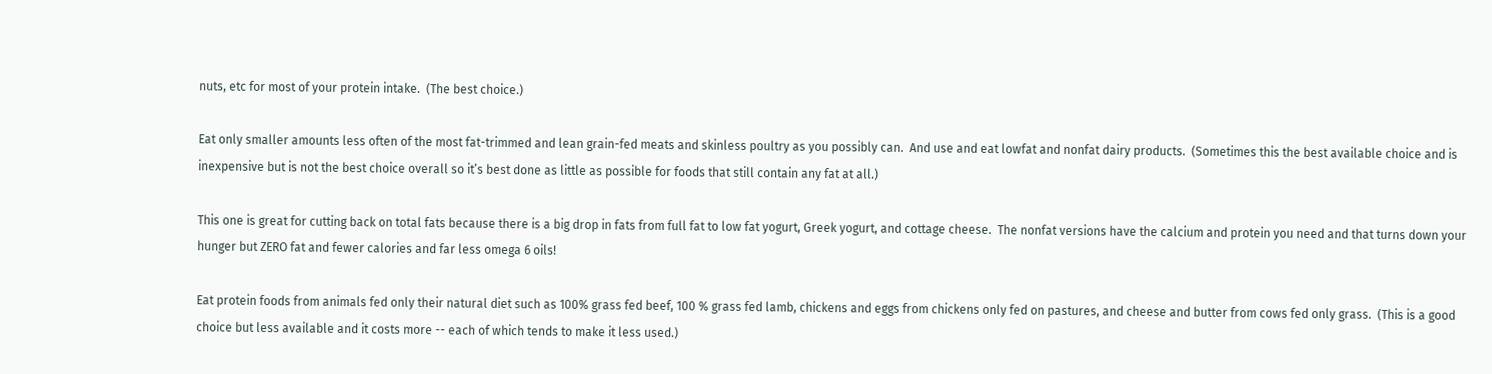nuts, etc for most of your protein intake.  (The best choice.)

Eat only smaller amounts less often of the most fat-trimmed and lean grain-fed meats and skinless poultry as you possibly can.  And use and eat lowfat and nonfat dairy products.  (Sometimes this the best available choice and is inexpensive but is not the best choice overall so it’s best done as little as possible for foods that still contain any fat at all.)

This one is great for cutting back on total fats because there is a big drop in fats from full fat to low fat yogurt, Greek yogurt, and cottage cheese.  The nonfat versions have the calcium and protein you need and that turns down your hunger but ZERO fat and fewer calories and far less omega 6 oils!

Eat protein foods from animals fed only their natural diet such as 100% grass fed beef, 100 % grass fed lamb, chickens and eggs from chickens only fed on pastures, and cheese and butter from cows fed only grass.  (This is a good choice but less available and it costs more -- each of which tends to make it less used.)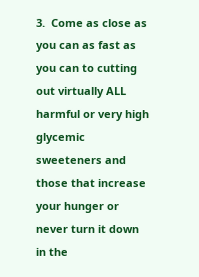3.  Come as close as you can as fast as you can to cutting out virtually ALL harmful or very high glycemic sweeteners and those that increase your hunger or never turn it down in the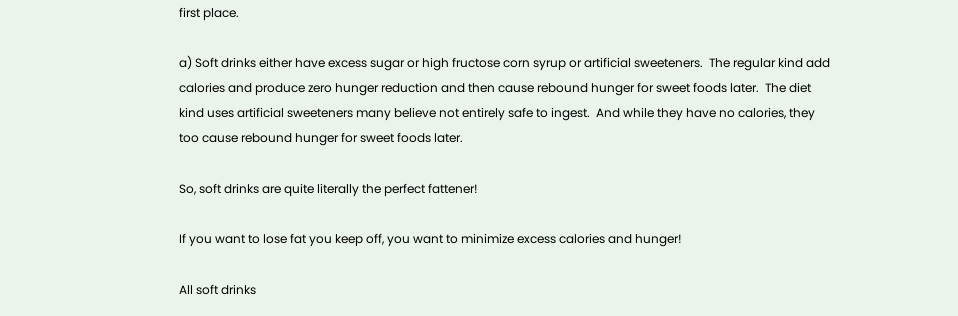first place.

a) Soft drinks either have excess sugar or high fructose corn syrup or artificial sweeteners.  The regular kind add calories and produce zero hunger reduction and then cause rebound hunger for sweet foods later.  The diet kind uses artificial sweeteners many believe not entirely safe to ingest.  And while they have no calories, they too cause rebound hunger for sweet foods later.

So, soft drinks are quite literally the perfect fattener!

If you want to lose fat you keep off, you want to minimize excess calories and hunger!

All soft drinks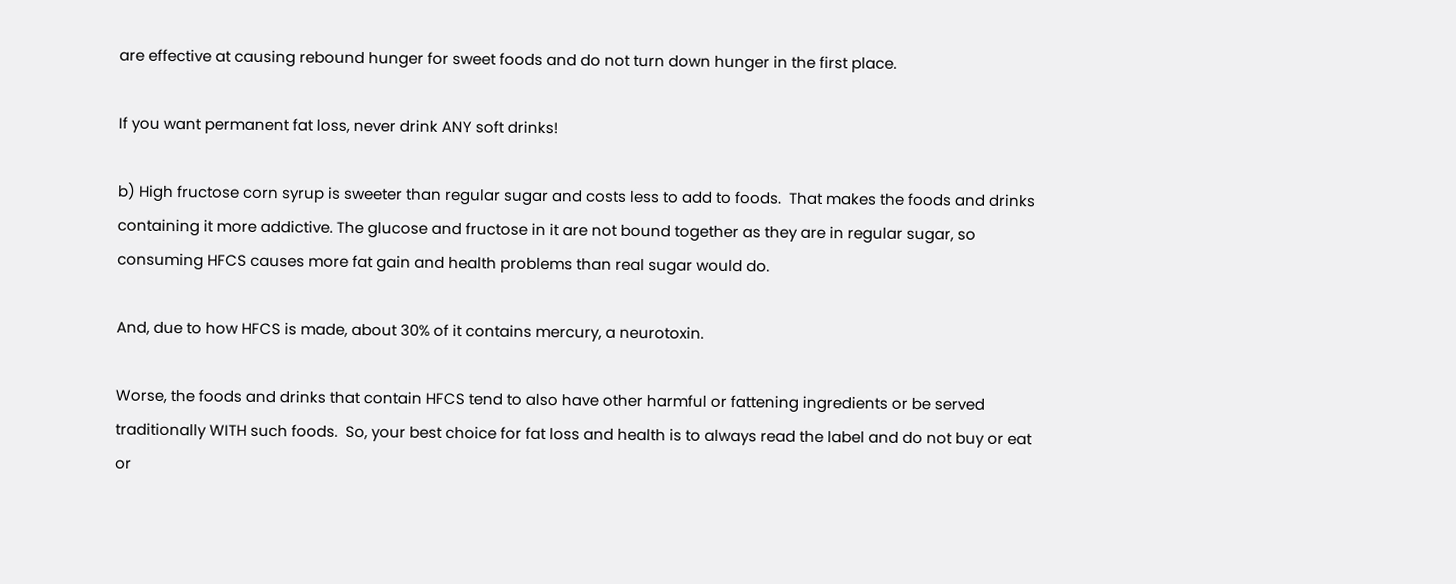are effective at causing rebound hunger for sweet foods and do not turn down hunger in the first place.

If you want permanent fat loss, never drink ANY soft drinks!

b) High fructose corn syrup is sweeter than regular sugar and costs less to add to foods.  That makes the foods and drinks containing it more addictive. The glucose and fructose in it are not bound together as they are in regular sugar, so consuming HFCS causes more fat gain and health problems than real sugar would do.

And, due to how HFCS is made, about 30% of it contains mercury, a neurotoxin.

Worse, the foods and drinks that contain HFCS tend to also have other harmful or fattening ingredients or be served traditionally WITH such foods.  So, your best choice for fat loss and health is to always read the label and do not buy or eat or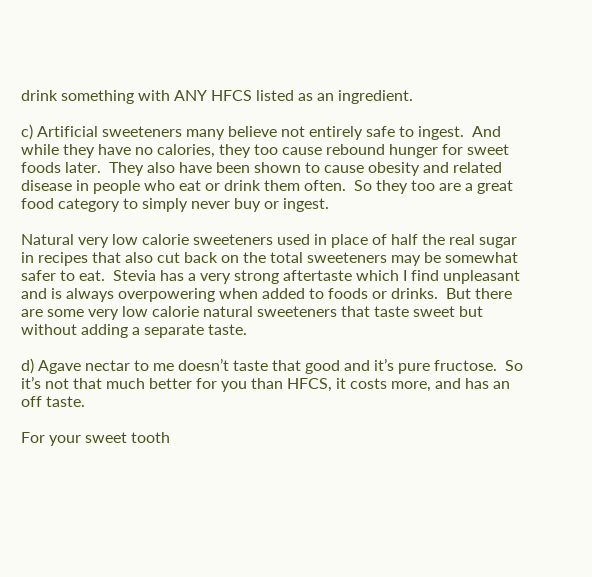drink something with ANY HFCS listed as an ingredient.

c) Artificial sweeteners many believe not entirely safe to ingest.  And while they have no calories, they too cause rebound hunger for sweet foods later.  They also have been shown to cause obesity and related disease in people who eat or drink them often.  So they too are a great food category to simply never buy or ingest.

Natural very low calorie sweeteners used in place of half the real sugar in recipes that also cut back on the total sweeteners may be somewhat safer to eat.  Stevia has a very strong aftertaste which I find unpleasant and is always overpowering when added to foods or drinks.  But there are some very low calorie natural sweeteners that taste sweet but without adding a separate taste.

d) Agave nectar to me doesn’t taste that good and it’s pure fructose.  So it’s not that much better for you than HFCS, it costs more, and has an off taste.

For your sweet tooth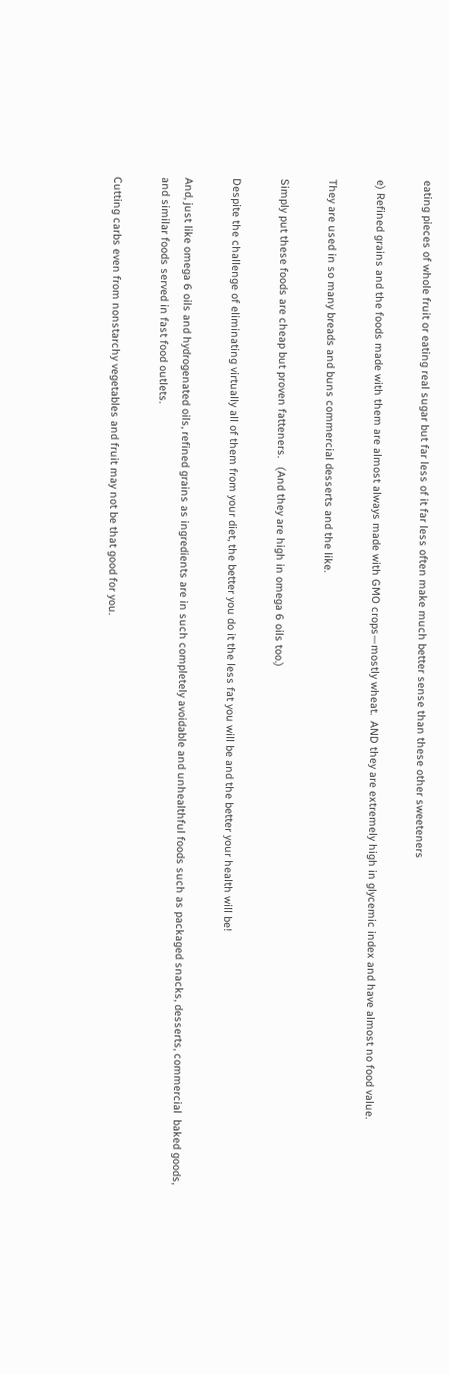eating pieces of whole fruit or eating real sugar but far less of it far less often make much better sense than these other sweeteners

e) Refined grains and the foods made with them are almost always made with GMO crops—mostly wheat.  AND they are extremely high in glycemic index and have almost no food value.

They are used in so many breads and buns commercial desserts and the like.

Simply put these foods are cheap but proven fatteners.   (And they are high in omega 6 oils too.)

Despite the challenge of eliminating virtually all of them from your diet, the better you do it the less fat you will be and the better your health will be!

And, just like omega 6 oils and hydrogenated oils, refined grains as ingredients are in such completely avoidable and unhealthful foods such as packaged snacks, desserts, commercial  baked goods, and similar foods served in fast food outlets.

Cutting carbs even from nonstarchy vegetables and fruit may not be that good for you.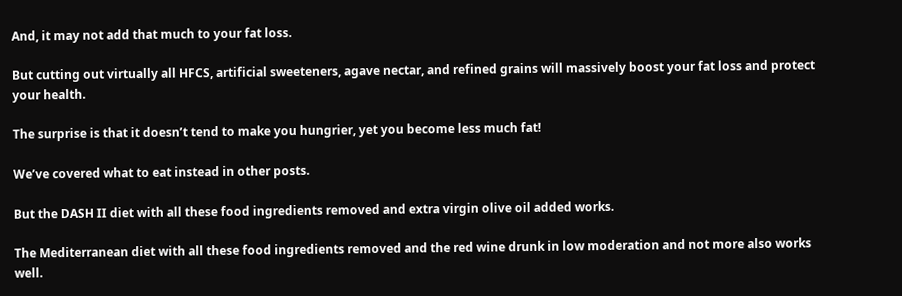And, it may not add that much to your fat loss.

But cutting out virtually all HFCS, artificial sweeteners, agave nectar, and refined grains will massively boost your fat loss and protect your health.

The surprise is that it doesn’t tend to make you hungrier, yet you become less much fat!

We’ve covered what to eat instead in other posts.

But the DASH II diet with all these food ingredients removed and extra virgin olive oil added works.

The Mediterranean diet with all these food ingredients removed and the red wine drunk in low moderation and not more also works well.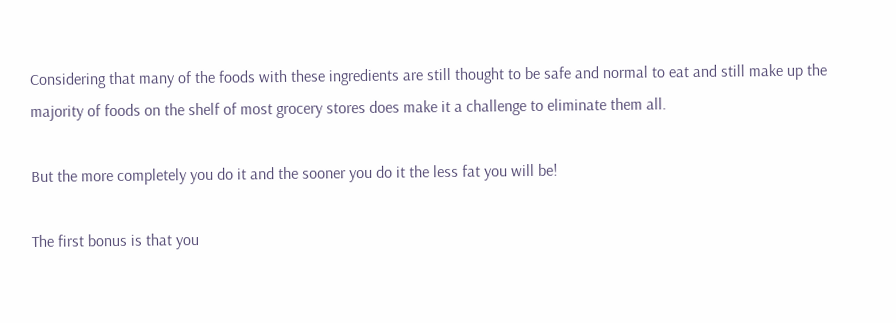Considering that many of the foods with these ingredients are still thought to be safe and normal to eat and still make up the majority of foods on the shelf of most grocery stores does make it a challenge to eliminate them all.

But the more completely you do it and the sooner you do it the less fat you will be!

The first bonus is that you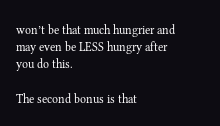won’t be that much hungrier and may even be LESS hungry after you do this.

The second bonus is that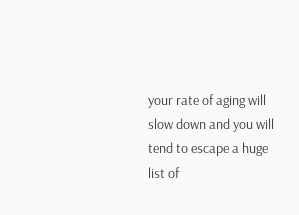your rate of aging will slow down and you will tend to escape a huge list of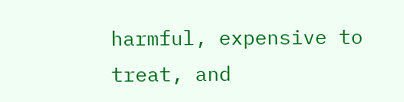harmful, expensive to treat, and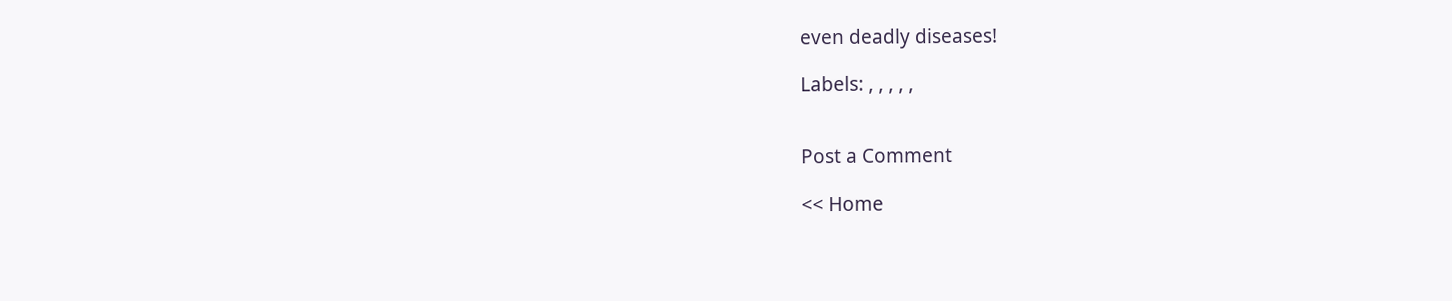even deadly diseases!

Labels: , , , , ,


Post a Comment

<< Home